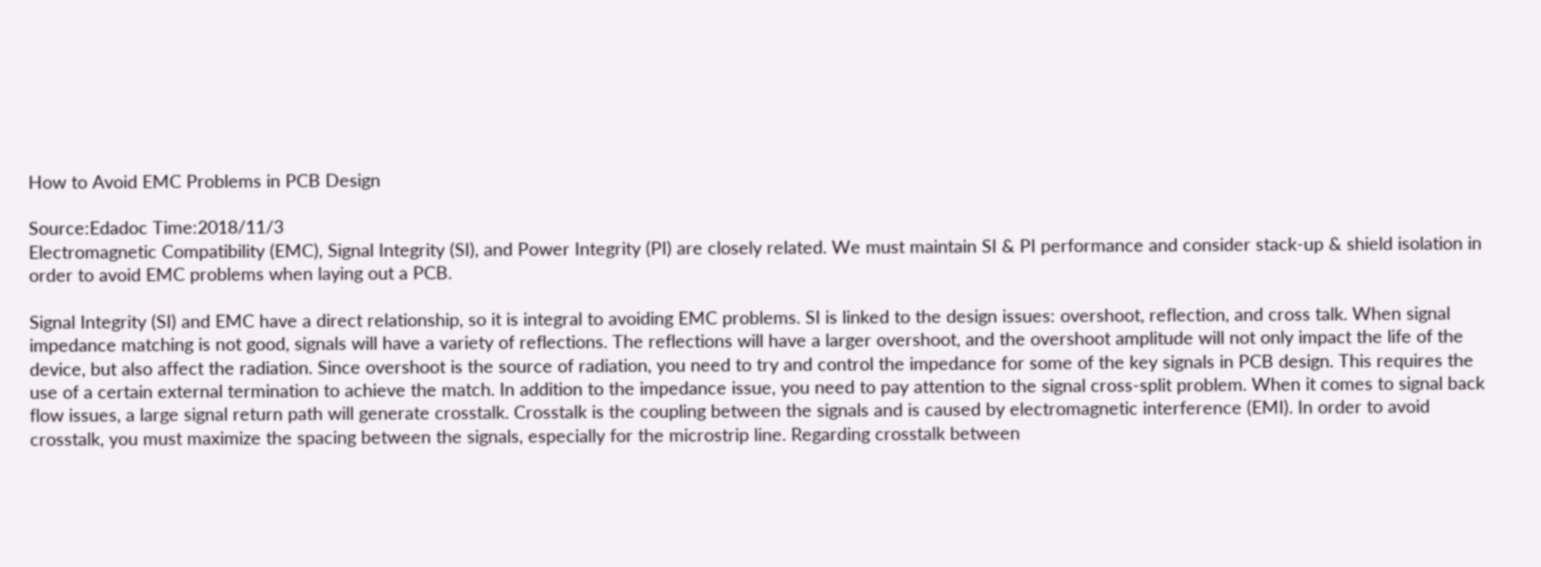How to Avoid EMC Problems in PCB Design

Source:Edadoc Time:2018/11/3
Electromagnetic Compatibility (EMC), Signal Integrity (SI), and Power Integrity (PI) are closely related. We must maintain SI & PI performance and consider stack-up & shield isolation in order to avoid EMC problems when laying out a PCB.

Signal Integrity (SI) and EMC have a direct relationship, so it is integral to avoiding EMC problems. SI is linked to the design issues: overshoot, reflection, and cross talk. When signal impedance matching is not good, signals will have a variety of reflections. The reflections will have a larger overshoot, and the overshoot amplitude will not only impact the life of the device, but also affect the radiation. Since overshoot is the source of radiation, you need to try and control the impedance for some of the key signals in PCB design. This requires the use of a certain external termination to achieve the match. In addition to the impedance issue, you need to pay attention to the signal cross-split problem. When it comes to signal back flow issues, a large signal return path will generate crosstalk. Crosstalk is the coupling between the signals and is caused by electromagnetic interference (EMI). In order to avoid crosstalk, you must maximize the spacing between the signals, especially for the microstrip line. Regarding crosstalk between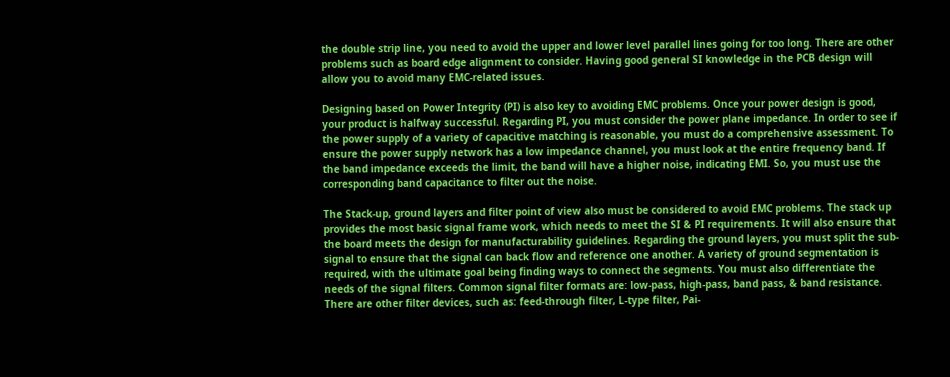the double strip line, you need to avoid the upper and lower level parallel lines going for too long. There are other problems such as board edge alignment to consider. Having good general SI knowledge in the PCB design will allow you to avoid many EMC-related issues.

Designing based on Power Integrity (PI) is also key to avoiding EMC problems. Once your power design is good, your product is halfway successful. Regarding PI, you must consider the power plane impedance. In order to see if the power supply of a variety of capacitive matching is reasonable, you must do a comprehensive assessment. To ensure the power supply network has a low impedance channel, you must look at the entire frequency band. If the band impedance exceeds the limit, the band will have a higher noise, indicating EMI. So, you must use the corresponding band capacitance to filter out the noise.

The Stack-up, ground layers and filter point of view also must be considered to avoid EMC problems. The stack up provides the most basic signal frame work, which needs to meet the SI & PI requirements. It will also ensure that the board meets the design for manufacturability guidelines. Regarding the ground layers, you must split the sub-signal to ensure that the signal can back flow and reference one another. A variety of ground segmentation is required, with the ultimate goal being finding ways to connect the segments. You must also differentiate the needs of the signal filters. Common signal filter formats are: low-pass, high-pass, band pass, & band resistance. There are other filter devices, such as: feed-through filter, L-type filter, Pai-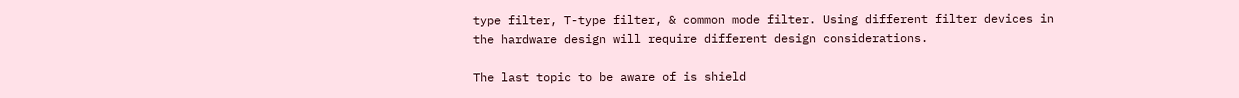type filter, T-type filter, & common mode filter. Using different filter devices in the hardware design will require different design considerations.

The last topic to be aware of is shield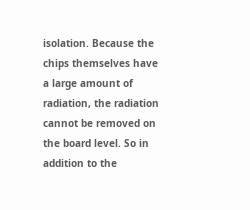isolation. Because the chips themselves have a large amount of radiation, the radiation cannot be removed on the board level. So in addition to the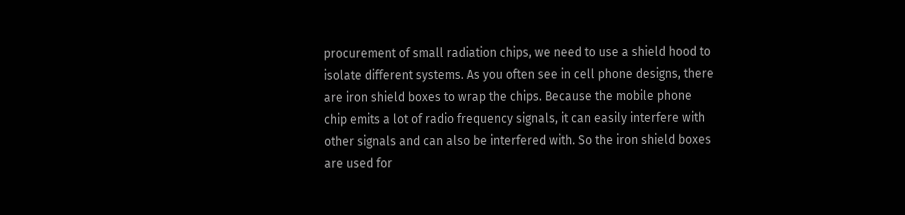procurement of small radiation chips, we need to use a shield hood to isolate different systems. As you often see in cell phone designs, there are iron shield boxes to wrap the chips. Because the mobile phone chip emits a lot of radio frequency signals, it can easily interfere with other signals and can also be interfered with. So the iron shield boxes are used for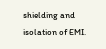shielding and isolation of EMI.